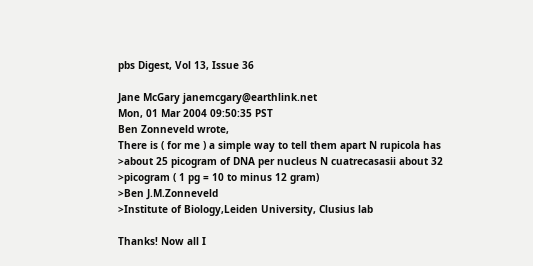pbs Digest, Vol 13, Issue 36

Jane McGary janemcgary@earthlink.net
Mon, 01 Mar 2004 09:50:35 PST
Ben Zonneveld wrote,
There is ( for me ) a simple way to tell them apart N rupicola has
>about 25 picogram of DNA per nucleus N cuatrecasasii about 32
>picogram ( 1 pg = 10 to minus 12 gram)
>Ben J.M.Zonneveld
>Institute of Biology,Leiden University, Clusius lab

Thanks! Now all I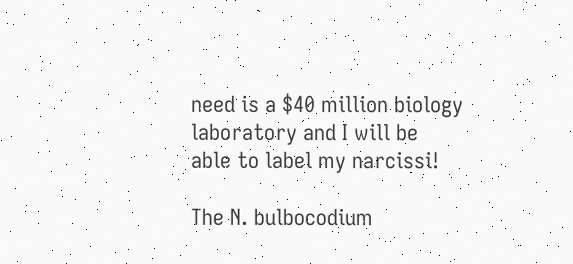need is a $40 million biology laboratory and I will be
able to label my narcissi!

The N. bulbocodium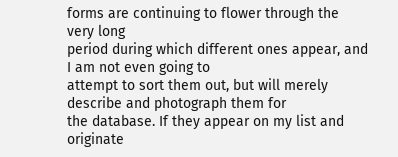forms are continuing to flower through the very long
period during which different ones appear, and I am not even going to
attempt to sort them out, but will merely describe and photograph them for
the database. If they appear on my list and originate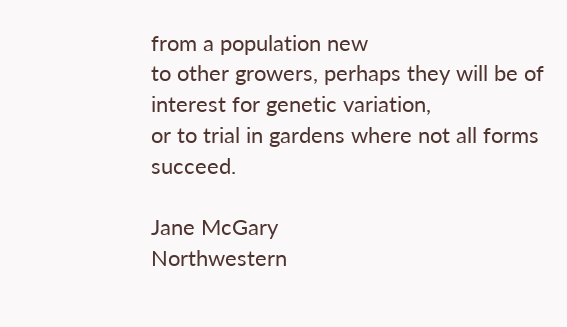from a population new
to other growers, perhaps they will be of interest for genetic variation,
or to trial in gardens where not all forms succeed.

Jane McGary
Northwestern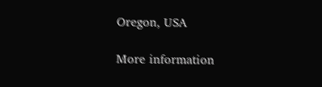Oregon, USA

More information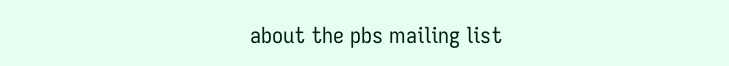about the pbs mailing list